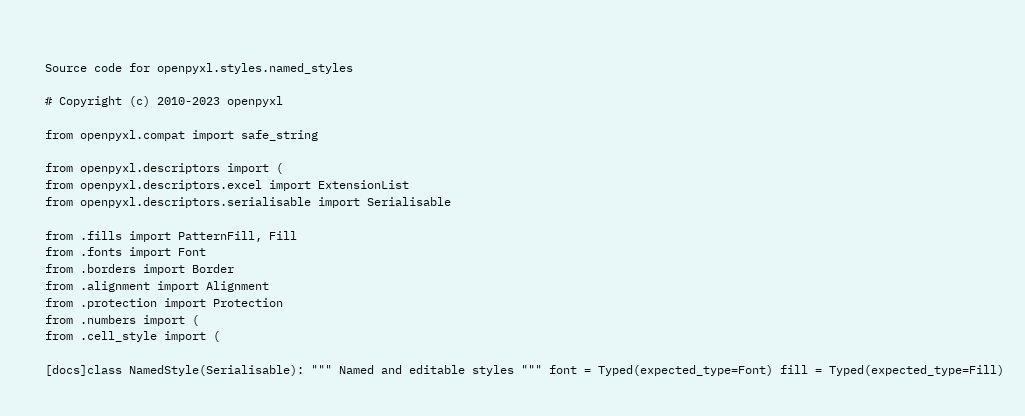Source code for openpyxl.styles.named_styles

# Copyright (c) 2010-2023 openpyxl

from openpyxl.compat import safe_string

from openpyxl.descriptors import (
from openpyxl.descriptors.excel import ExtensionList
from openpyxl.descriptors.serialisable import Serialisable

from .fills import PatternFill, Fill
from .fonts import Font
from .borders import Border
from .alignment import Alignment
from .protection import Protection
from .numbers import (
from .cell_style import (

[docs]class NamedStyle(Serialisable): """ Named and editable styles """ font = Typed(expected_type=Font) fill = Typed(expected_type=Fill)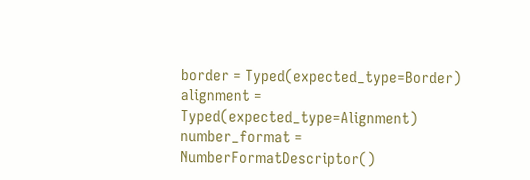border = Typed(expected_type=Border) alignment = Typed(expected_type=Alignment) number_format = NumberFormatDescriptor()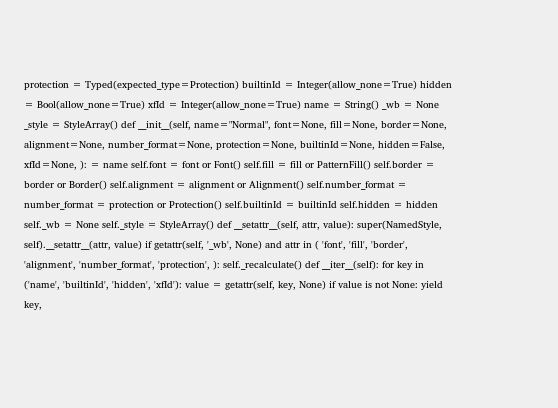protection = Typed(expected_type=Protection) builtinId = Integer(allow_none=True) hidden = Bool(allow_none=True) xfId = Integer(allow_none=True) name = String() _wb = None _style = StyleArray() def __init__(self, name="Normal", font=None, fill=None, border=None, alignment=None, number_format=None, protection=None, builtinId=None, hidden=False, xfId=None, ): = name self.font = font or Font() self.fill = fill or PatternFill() self.border = border or Border() self.alignment = alignment or Alignment() self.number_format = number_format = protection or Protection() self.builtinId = builtinId self.hidden = hidden self._wb = None self._style = StyleArray() def __setattr__(self, attr, value): super(NamedStyle, self).__setattr__(attr, value) if getattr(self, '_wb', None) and attr in ( 'font', 'fill', 'border', 'alignment', 'number_format', 'protection', ): self._recalculate() def __iter__(self): for key in ('name', 'builtinId', 'hidden', 'xfId'): value = getattr(self, key, None) if value is not None: yield key,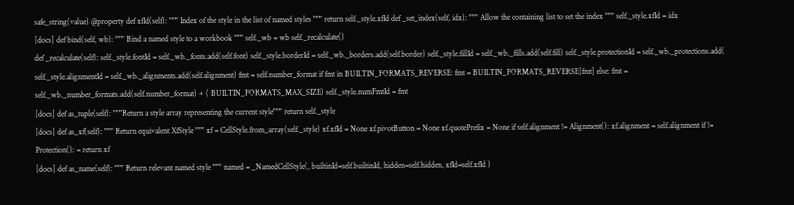safe_string(value) @property def xfId(self): """ Index of the style in the list of named styles """ return self._style.xfId def _set_index(self, idx): """ Allow the containing list to set the index """ self._style.xfId = idx
[docs] def bind(self, wb): """ Bind a named style to a workbook """ self._wb = wb self._recalculate()
def _recalculate(self): self._style.fontId = self._wb._fonts.add(self.font) self._style.borderId = self._wb._borders.add(self.border) self._style.fillId = self._wb._fills.add(self.fill) self._style.protectionId = self._wb._protections.add( self._style.alignmentId = self._wb._alignments.add(self.alignment) fmt = self.number_format if fmt in BUILTIN_FORMATS_REVERSE: fmt = BUILTIN_FORMATS_REVERSE[fmt] else: fmt = self._wb._number_formats.add(self.number_format) + ( BUILTIN_FORMATS_MAX_SIZE) self._style.numFmtId = fmt
[docs] def as_tuple(self): """Return a style array representing the current style""" return self._style
[docs] def as_xf(self): """ Return equivalent XfStyle """ xf = CellStyle.from_array(self._style) xf.xfId = None xf.pivotButton = None xf.quotePrefix = None if self.alignment != Alignment(): xf.alignment = self.alignment if != Protection(): = return xf
[docs] def as_name(self): """ Return relevant named style """ named = _NamedCellStyle(, builtinId=self.builtinId, hidden=self.hidden, xfId=self.xfId )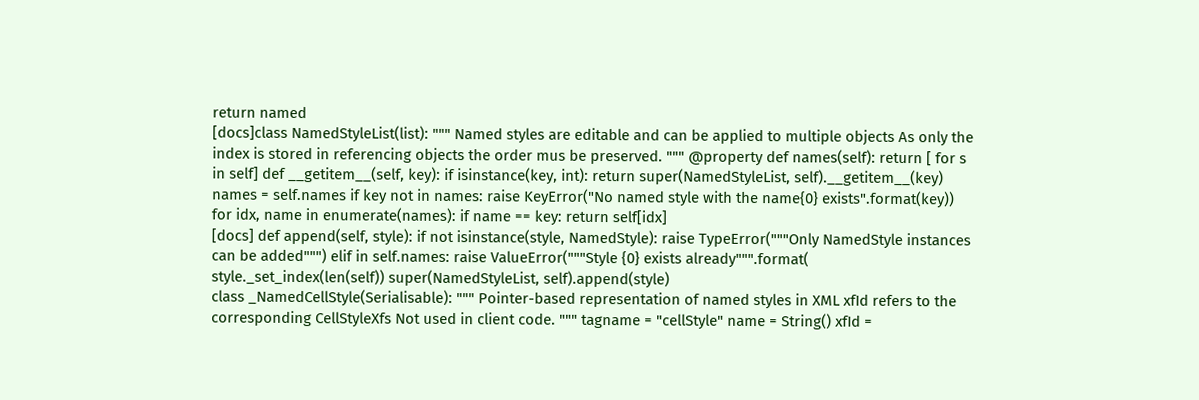return named
[docs]class NamedStyleList(list): """ Named styles are editable and can be applied to multiple objects As only the index is stored in referencing objects the order mus be preserved. """ @property def names(self): return [ for s in self] def __getitem__(self, key): if isinstance(key, int): return super(NamedStyleList, self).__getitem__(key) names = self.names if key not in names: raise KeyError("No named style with the name{0} exists".format(key)) for idx, name in enumerate(names): if name == key: return self[idx]
[docs] def append(self, style): if not isinstance(style, NamedStyle): raise TypeError("""Only NamedStyle instances can be added""") elif in self.names: raise ValueError("""Style {0} exists already""".format( style._set_index(len(self)) super(NamedStyleList, self).append(style)
class _NamedCellStyle(Serialisable): """ Pointer-based representation of named styles in XML xfId refers to the corresponding CellStyleXfs Not used in client code. """ tagname = "cellStyle" name = String() xfId =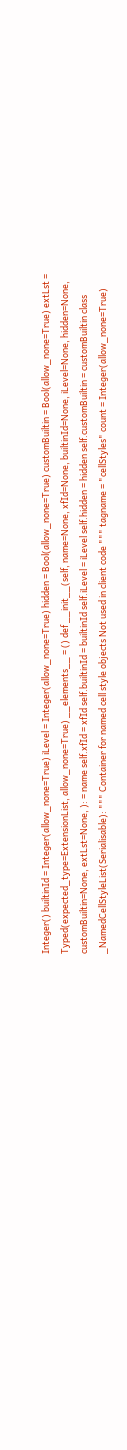Integer() builtinId = Integer(allow_none=True) iLevel = Integer(allow_none=True) hidden = Bool(allow_none=True) customBuiltin = Bool(allow_none=True) extLst = Typed(expected_type=ExtensionList, allow_none=True) __elements__ = () def __init__(self, name=None, xfId=None, builtinId=None, iLevel=None, hidden=None, customBuiltin=None, extLst=None, ): = name self.xfId = xfId self.builtinId = builtinId self.iLevel = iLevel self.hidden = hidden self.customBuiltin = customBuiltin class _NamedCellStyleList(Serialisable): """ Container for named cell style objects Not used in client code """ tagname = "cellStyles" count = Integer(allow_none=True)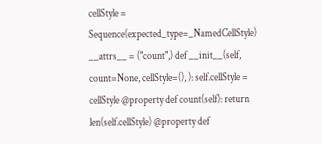cellStyle = Sequence(expected_type=_NamedCellStyle) __attrs__ = ("count",) def __init__(self, count=None, cellStyle=(), ): self.cellStyle = cellStyle @property def count(self): return len(self.cellStyle) @property def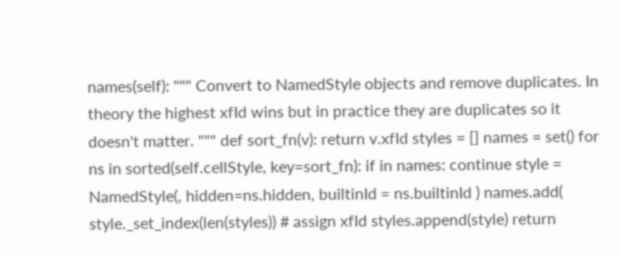names(self): """ Convert to NamedStyle objects and remove duplicates. In theory the highest xfId wins but in practice they are duplicates so it doesn't matter. """ def sort_fn(v): return v.xfId styles = [] names = set() for ns in sorted(self.cellStyle, key=sort_fn): if in names: continue style = NamedStyle(, hidden=ns.hidden, builtinId = ns.builtinId ) names.add( style._set_index(len(styles)) # assign xfId styles.append(style) return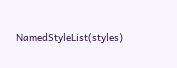NamedStyleList(styles)